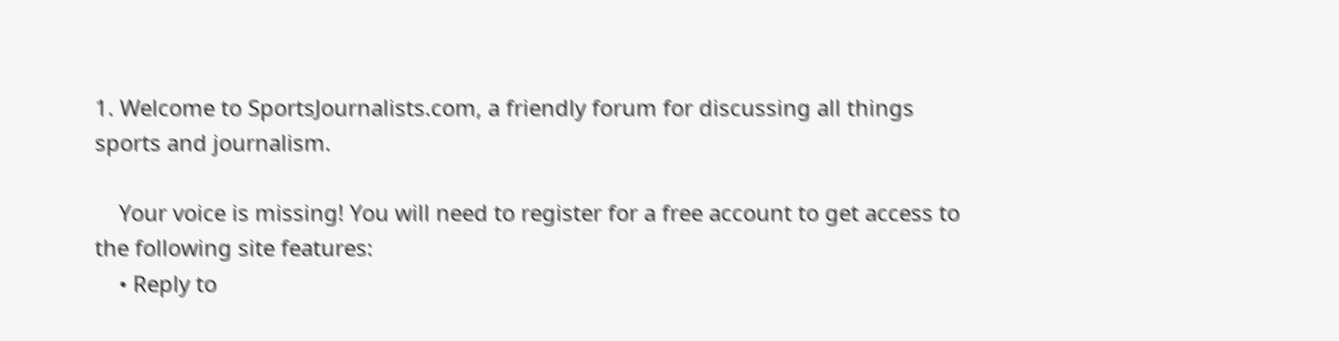1. Welcome to SportsJournalists.com, a friendly forum for discussing all things sports and journalism.

    Your voice is missing! You will need to register for a free account to get access to the following site features:
    • Reply to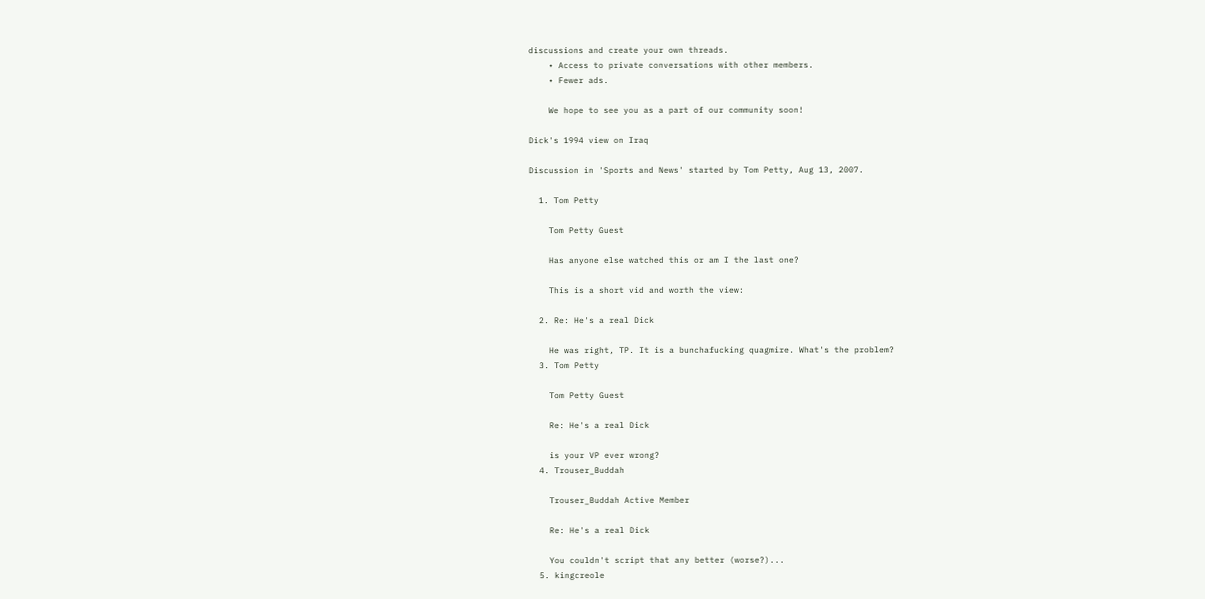discussions and create your own threads.
    • Access to private conversations with other members.
    • Fewer ads.

    We hope to see you as a part of our community soon!

Dick's 1994 view on Iraq

Discussion in 'Sports and News' started by Tom Petty, Aug 13, 2007.

  1. Tom Petty

    Tom Petty Guest

    Has anyone else watched this or am I the last one?

    This is a short vid and worth the view:

  2. Re: He's a real Dick

    He was right, TP. It is a bunchafucking quagmire. What's the problem?
  3. Tom Petty

    Tom Petty Guest

    Re: He's a real Dick

    is your VP ever wrong?
  4. Trouser_Buddah

    Trouser_Buddah Active Member

    Re: He's a real Dick

    You couldn't script that any better (worse?)...
  5. kingcreole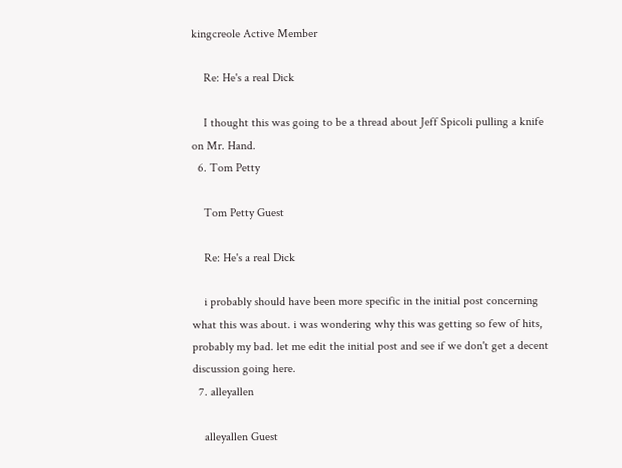kingcreole Active Member

    Re: He's a real Dick

    I thought this was going to be a thread about Jeff Spicoli pulling a knife on Mr. Hand.
  6. Tom Petty

    Tom Petty Guest

    Re: He's a real Dick

    i probably should have been more specific in the initial post concerning what this was about. i was wondering why this was getting so few of hits, probably my bad. let me edit the initial post and see if we don't get a decent discussion going here.
  7. alleyallen

    alleyallen Guest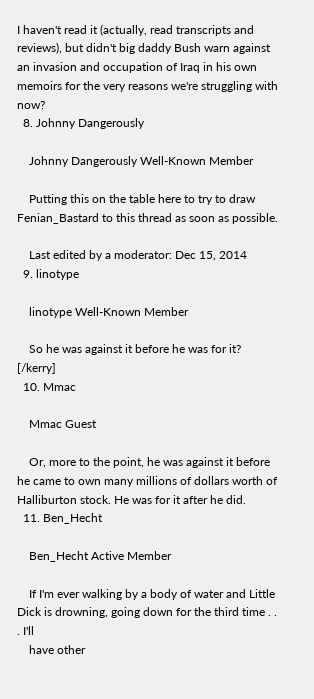I haven't read it (actually, read transcripts and reviews), but didn't big daddy Bush warn against an invasion and occupation of Iraq in his own memoirs for the very reasons we're struggling with now?
  8. Johnny Dangerously

    Johnny Dangerously Well-Known Member

    Putting this on the table here to try to draw Fenian_Bastard to this thread as soon as possible.

    Last edited by a moderator: Dec 15, 2014
  9. linotype

    linotype Well-Known Member

    So he was against it before he was for it? [/kerry]
  10. Mmac

    Mmac Guest

    Or, more to the point, he was against it before he came to own many millions of dollars worth of Halliburton stock. He was for it after he did.
  11. Ben_Hecht

    Ben_Hecht Active Member

    If I'm ever walking by a body of water and Little Dick is drowning, going down for the third time . . . I'll
    have other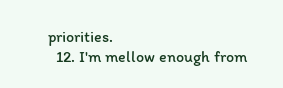priorities.
  12. I'm mellow enough from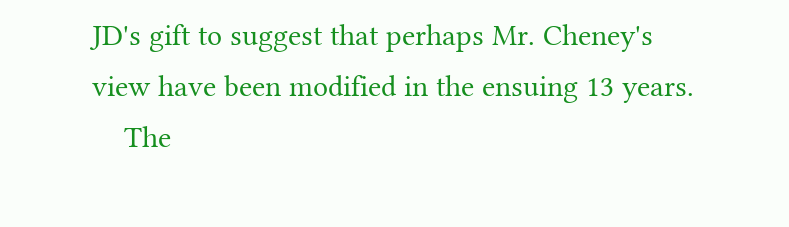JD's gift to suggest that perhaps Mr. Cheney's view have been modified in the ensuing 13 years.
    The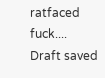ratfaced fuck....
Draft saved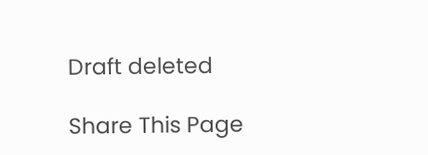Draft deleted

Share This Page